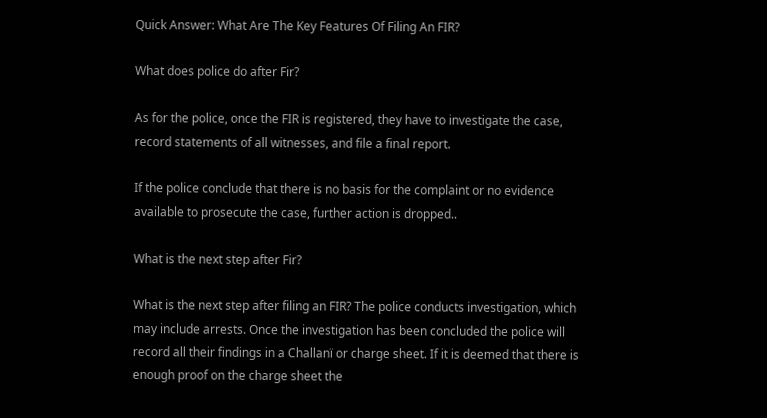Quick Answer: What Are The Key Features Of Filing An FIR?

What does police do after Fir?

As for the police, once the FIR is registered, they have to investigate the case, record statements of all witnesses, and file a final report.

If the police conclude that there is no basis for the complaint or no evidence available to prosecute the case, further action is dropped..

What is the next step after Fir?

What is the next step after filing an FIR? The police conducts investigation, which may include arrests. Once the investigation has been concluded the police will record all their findings in a Challanï or charge sheet. If it is deemed that there is enough proof on the charge sheet the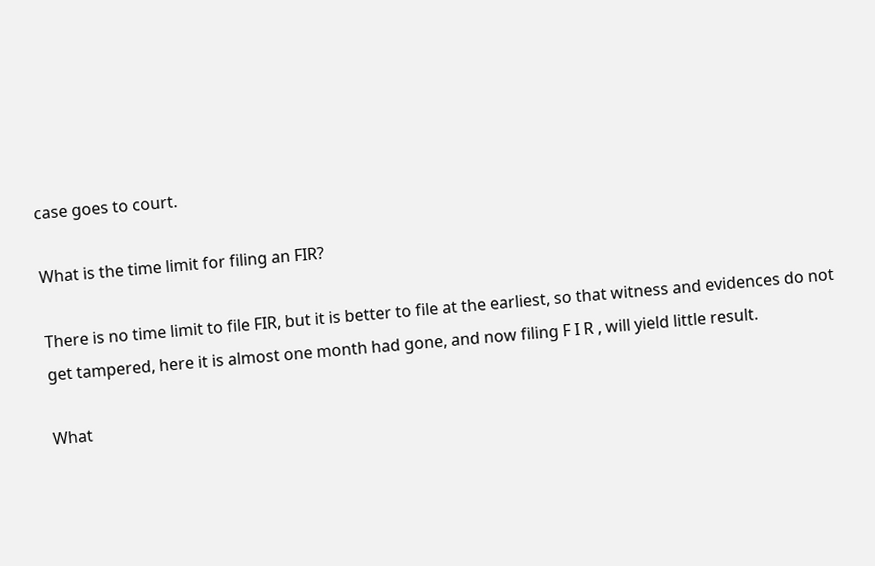case goes to court.

What is the time limit for filing an FIR?

There is no time limit to file FIR, but it is better to file at the earliest, so that witness and evidences do not get tampered, here it is almost one month had gone, and now filing F I R , will yield little result.

What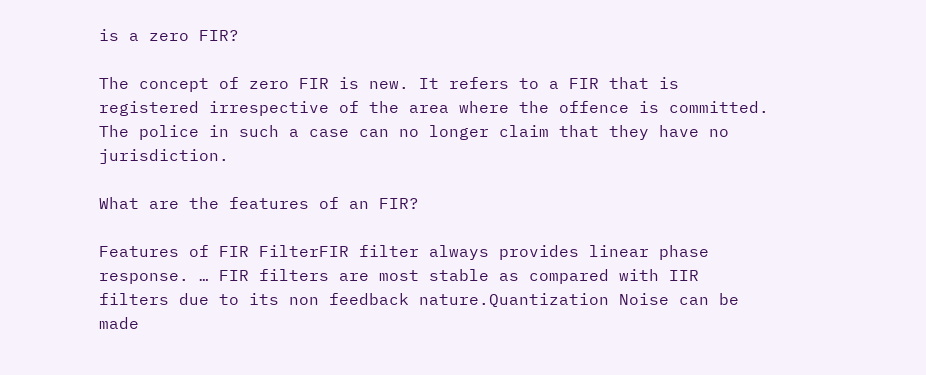is a zero FIR?

The concept of zero FIR is new. It refers to a FIR that is registered irrespective of the area where the offence is committed. The police in such a case can no longer claim that they have no jurisdiction.

What are the features of an FIR?

Features of FIR FilterFIR filter always provides linear phase response. … FIR filters are most stable as compared with IIR filters due to its non feedback nature.Quantization Noise can be made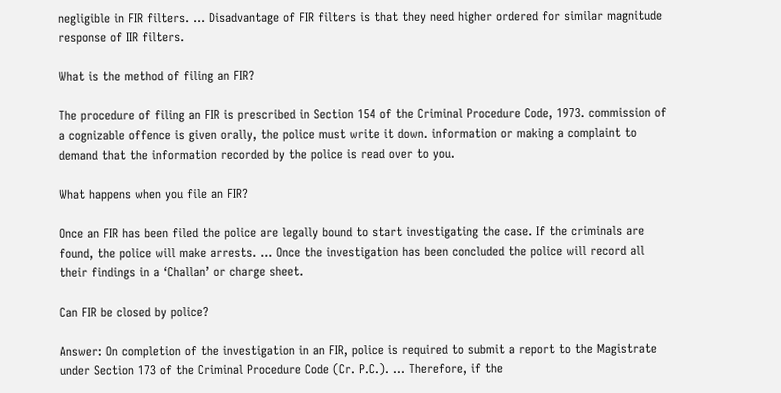negligible in FIR filters. … Disadvantage of FIR filters is that they need higher ordered for similar magnitude response of IIR filters.

What is the method of filing an FIR?

The procedure of filing an FIR is prescribed in Section 154 of the Criminal Procedure Code, 1973. commission of a cognizable offence is given orally, the police must write it down. information or making a complaint to demand that the information recorded by the police is read over to you.

What happens when you file an FIR?

Once an FIR has been filed the police are legally bound to start investigating the case. If the criminals are found, the police will make arrests. … Once the investigation has been concluded the police will record all their findings in a ‘Challan’ or charge sheet.

Can FIR be closed by police?

Answer: On completion of the investigation in an FIR, police is required to submit a report to the Magistrate under Section 173 of the Criminal Procedure Code (Cr. P.C.). … Therefore, if the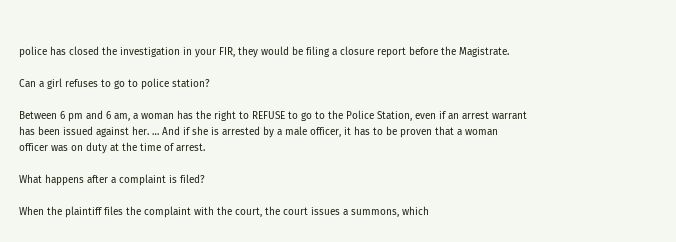police has closed the investigation in your FIR, they would be filing a closure report before the Magistrate.

Can a girl refuses to go to police station?

Between 6 pm and 6 am, a woman has the right to REFUSE to go to the Police Station, even if an arrest warrant has been issued against her. … And if she is arrested by a male officer, it has to be proven that a woman officer was on duty at the time of arrest.

What happens after a complaint is filed?

When the plaintiff files the complaint with the court, the court issues a summons, which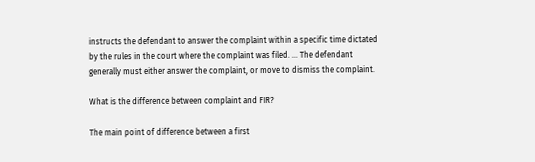instructs the defendant to answer the complaint within a specific time dictated by the rules in the court where the complaint was filed. … The defendant generally must either answer the complaint, or move to dismiss the complaint.

What is the difference between complaint and FIR?

The main point of difference between a first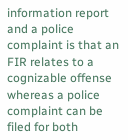information report and a police complaint is that an FIR relates to a cognizable offense whereas a police complaint can be filed for both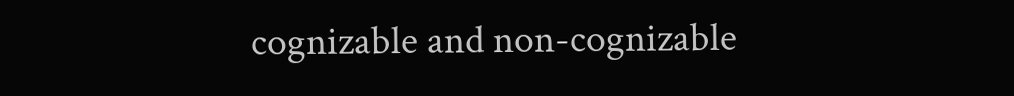cognizable and non-cognizable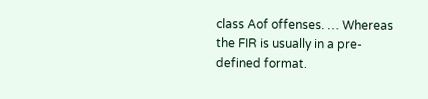class Aof offenses. … Whereas the FIR is usually in a pre-defined format.